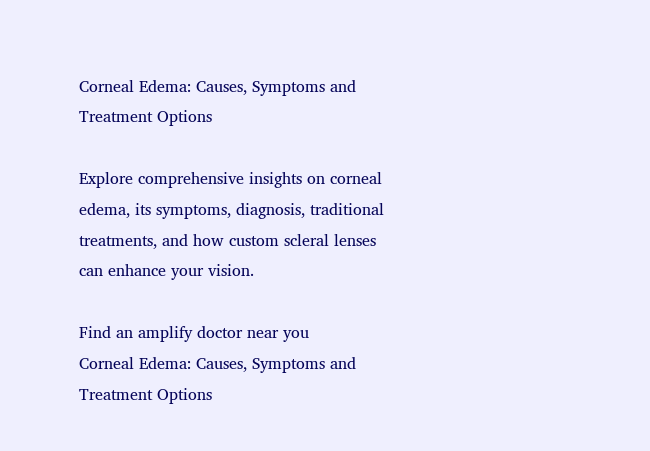Corneal Edema: Causes, Symptoms and Treatment Options

Explore comprehensive insights on corneal edema, its symptoms, diagnosis, traditional treatments, and how custom scleral lenses can enhance your vision.

Find an amplify doctor near you
Corneal Edema: Causes, Symptoms and Treatment Options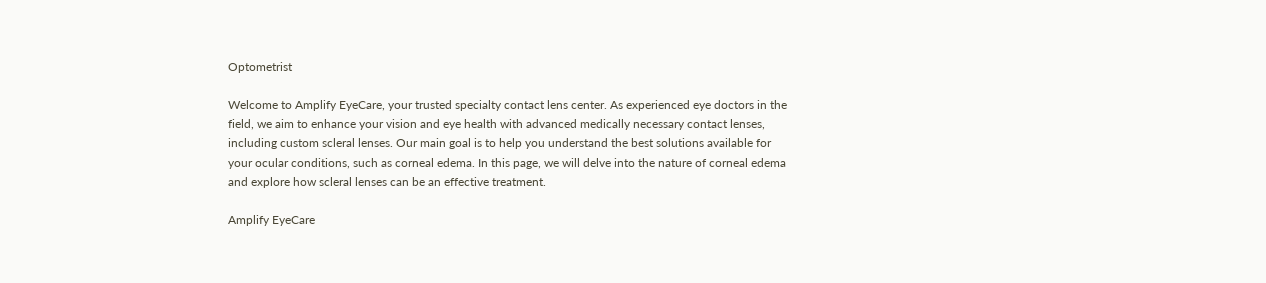Optometrist

Welcome to Amplify EyeCare, your trusted specialty contact lens center. As experienced eye doctors in the field, we aim to enhance your vision and eye health with advanced medically necessary contact lenses, including custom scleral lenses. Our main goal is to help you understand the best solutions available for your ocular conditions, such as corneal edema. In this page, we will delve into the nature of corneal edema and explore how scleral lenses can be an effective treatment.

Amplify EyeCare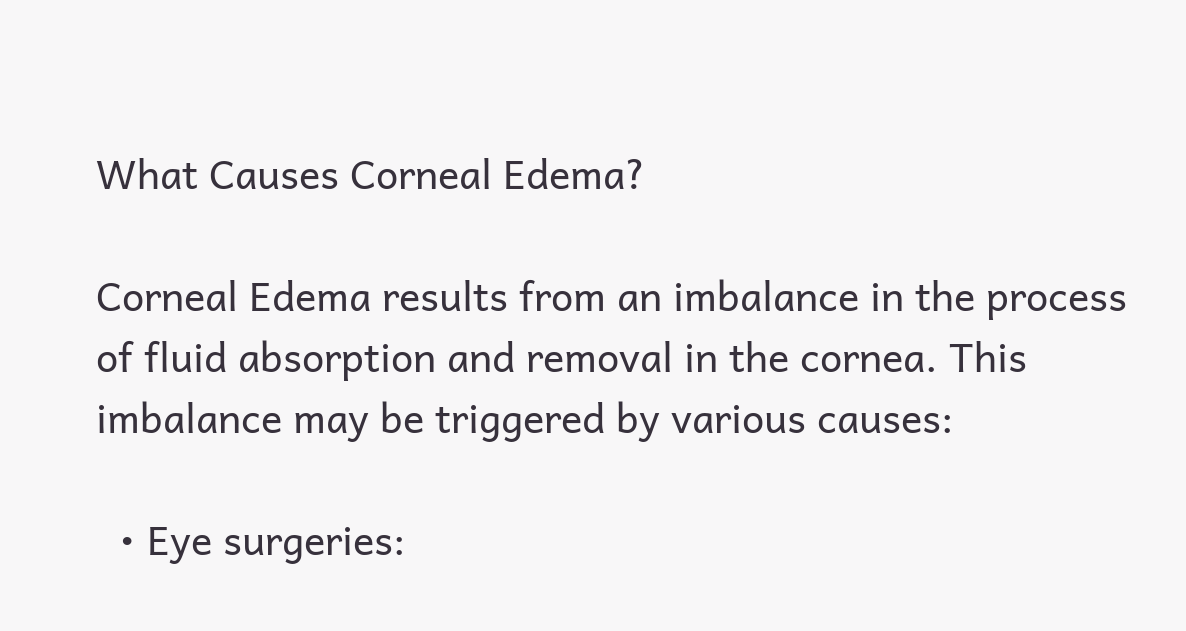What Causes Corneal Edema?

Corneal Edema results from an imbalance in the process of fluid absorption and removal in the cornea. This imbalance may be triggered by various causes:

  • Eye surgeries: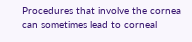Procedures that involve the cornea can sometimes lead to corneal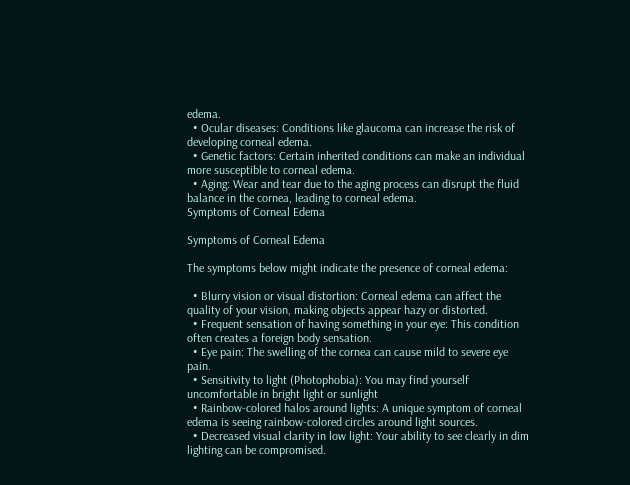edema.
  • Ocular diseases: Conditions like glaucoma can increase the risk of developing corneal edema.
  • Genetic factors: Certain inherited conditions can make an individual more susceptible to corneal edema.
  • Aging: Wear and tear due to the aging process can disrupt the fluid balance in the cornea, leading to corneal edema.
Symptoms of Corneal Edema

Symptoms of Corneal Edema

The symptoms below might indicate the presence of corneal edema:

  • Blurry vision or visual distortion: Corneal edema can affect the quality of your vision, making objects appear hazy or distorted.
  • Frequent sensation of having something in your eye: This condition often creates a foreign body sensation.
  • Eye pain: The swelling of the cornea can cause mild to severe eye pain.
  • Sensitivity to light (Photophobia): You may find yourself uncomfortable in bright light or sunlight
  • Rainbow-colored halos around lights: A unique symptom of corneal edema is seeing rainbow-colored circles around light sources.
  • Decreased visual clarity in low light: Your ability to see clearly in dim lighting can be compromised.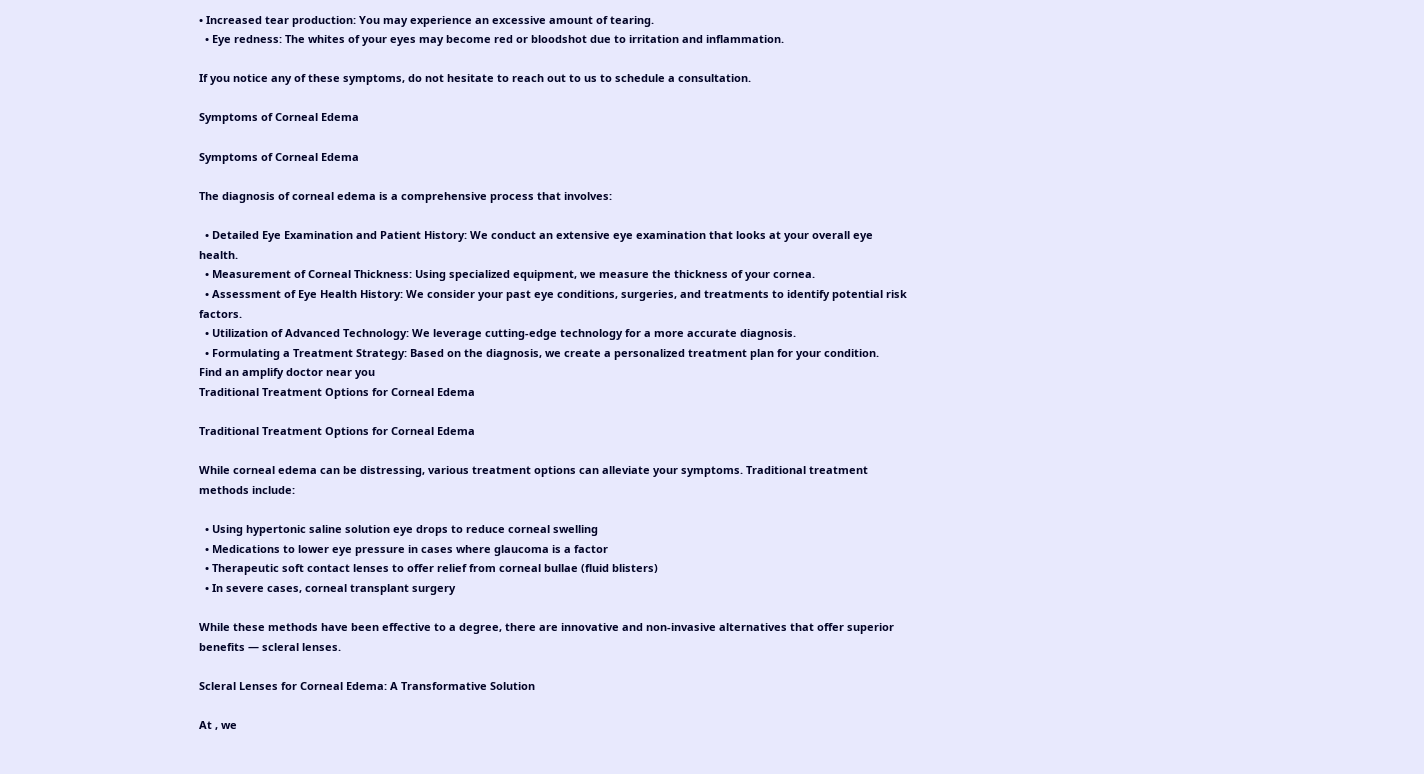• Increased tear production: You may experience an excessive amount of tearing.
  • Eye redness: The whites of your eyes may become red or bloodshot due to irritation and inflammation.

If you notice any of these symptoms, do not hesitate to reach out to us to schedule a consultation.

Symptoms of Corneal Edema

Symptoms of Corneal Edema

The diagnosis of corneal edema is a comprehensive process that involves:

  • Detailed Eye Examination and Patient History: We conduct an extensive eye examination that looks at your overall eye health.
  • Measurement of Corneal Thickness: Using specialized equipment, we measure the thickness of your cornea.
  • Assessment of Eye Health History: We consider your past eye conditions, surgeries, and treatments to identify potential risk factors.
  • Utilization of Advanced Technology: We leverage cutting-edge technology for a more accurate diagnosis.
  • Formulating a Treatment Strategy: Based on the diagnosis, we create a personalized treatment plan for your condition.
Find an amplify doctor near you
Traditional Treatment Options for Corneal Edema

Traditional Treatment Options for Corneal Edema

While corneal edema can be distressing, various treatment options can alleviate your symptoms. Traditional treatment methods include:

  • Using hypertonic saline solution eye drops to reduce corneal swelling
  • Medications to lower eye pressure in cases where glaucoma is a factor
  • Therapeutic soft contact lenses to offer relief from corneal bullae (fluid blisters)
  • In severe cases, corneal transplant surgery

While these methods have been effective to a degree, there are innovative and non-invasive alternatives that offer superior benefits — scleral lenses.

Scleral Lenses for Corneal Edema: A Transformative Solution

At , we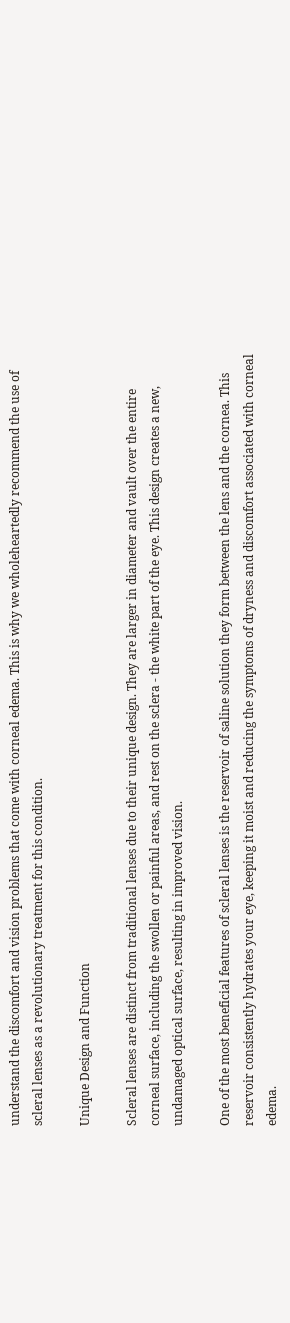understand the discomfort and vision problems that come with corneal edema. This is why we wholeheartedly recommend the use of scleral lenses as a revolutionary treatment for this condition.

Unique Design and Function

Scleral lenses are distinct from traditional lenses due to their unique design. They are larger in diameter and vault over the entire corneal surface, including the swollen or painful areas, and rest on the sclera - the white part of the eye. This design creates a new, undamaged optical surface, resulting in improved vision.

One of the most beneficial features of scleral lenses is the reservoir of saline solution they form between the lens and the cornea. This reservoir consistently hydrates your eye, keeping it moist and reducing the symptoms of dryness and discomfort associated with corneal edema.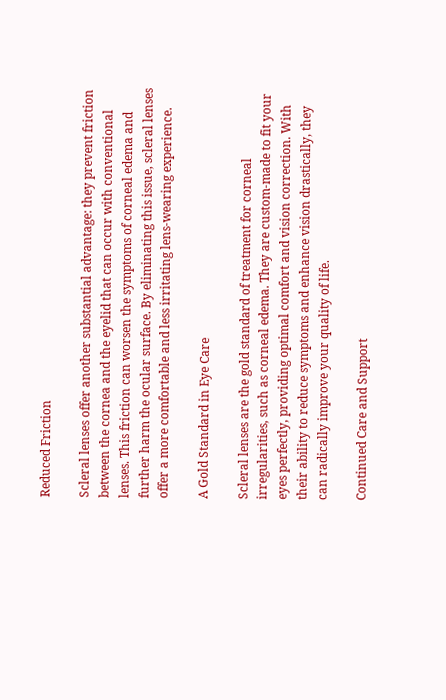Reduced Friction

Scleral lenses offer another substantial advantage: they prevent friction between the cornea and the eyelid that can occur with conventional lenses. This friction can worsen the symptoms of corneal edema and further harm the ocular surface. By eliminating this issue, scleral lenses offer a more comfortable and less irritating lens-wearing experience.

A Gold Standard in Eye Care

Scleral lenses are the gold standard of treatment for corneal irregularities, such as corneal edema. They are custom-made to fit your eyes perfectly, providing optimal comfort and vision correction. With their ability to reduce symptoms and enhance vision drastically, they can radically improve your quality of life.

Continued Care and Support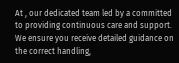At , our dedicated team led by a committed to providing continuous care and support. We ensure you receive detailed guidance on the correct handling,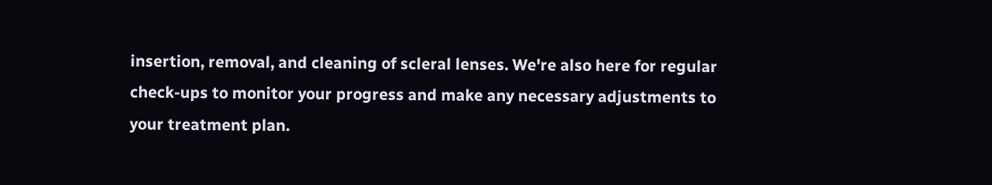insertion, removal, and cleaning of scleral lenses. We're also here for regular check-ups to monitor your progress and make any necessary adjustments to your treatment plan.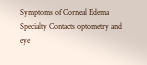Symptoms of Corneal Edema
Specialty Contacts optometry and eye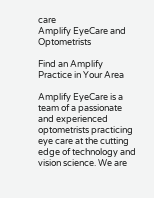care
Amplify EyeCare and Optometrists

Find an Amplify Practice in Your Area

Amplify EyeCare is a team of a passionate and experienced optometrists practicing eye care at the cutting edge of technology and vision science. We are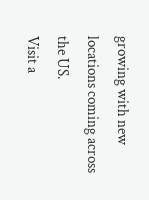growing with new locations coming across the US.
Visit a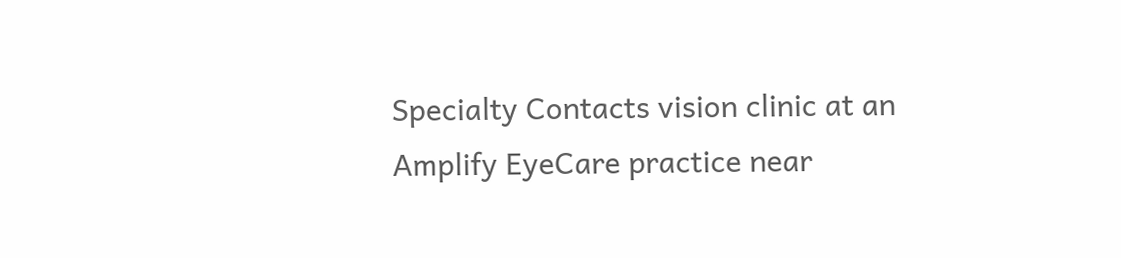Specialty Contacts vision clinic at an Amplify EyeCare practice near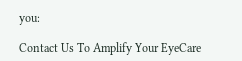you:

Contact Us To Amplify Your EyeCare